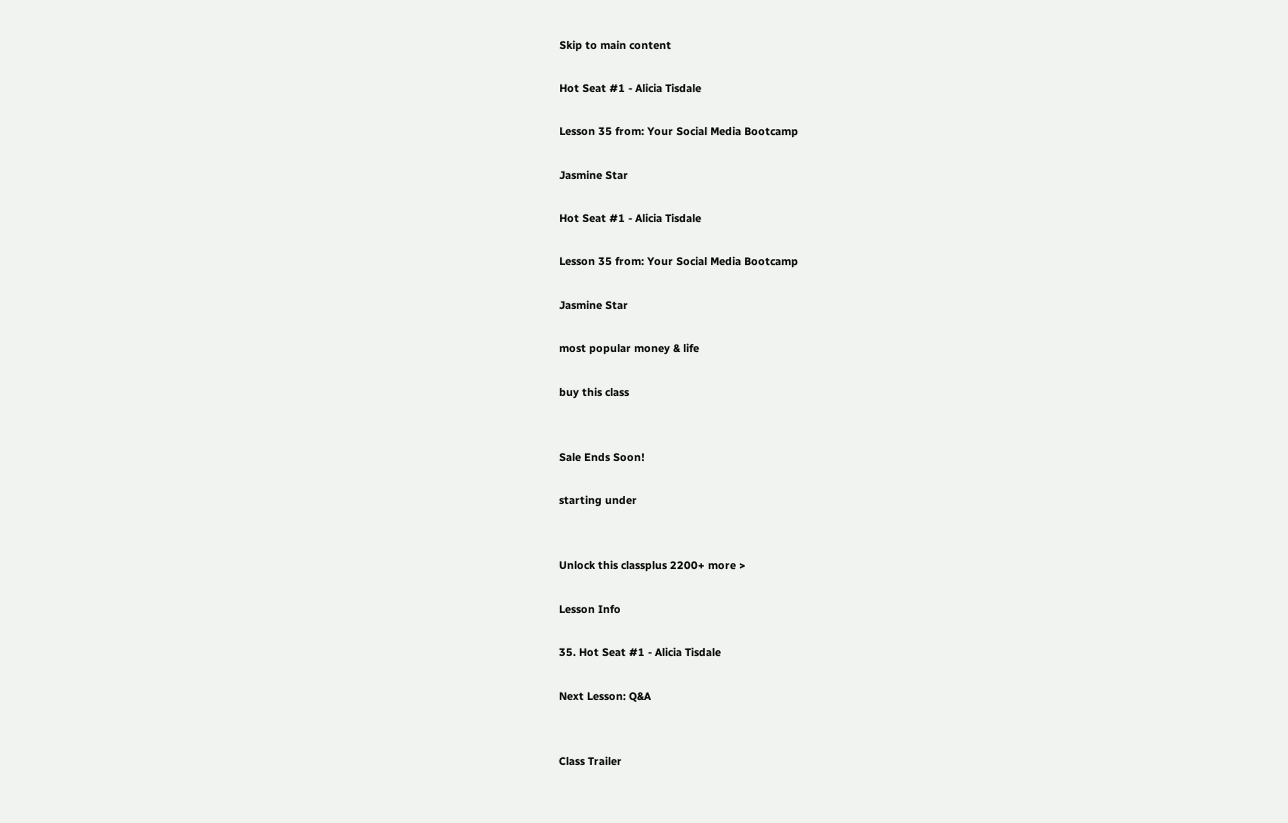Skip to main content

Hot Seat #1 - Alicia Tisdale

Lesson 35 from: Your Social Media Bootcamp

Jasmine Star

Hot Seat #1 - Alicia Tisdale

Lesson 35 from: Your Social Media Bootcamp

Jasmine Star

most popular money & life

buy this class


Sale Ends Soon!

starting under


Unlock this classplus 2200+ more >

Lesson Info

35. Hot Seat #1 - Alicia Tisdale

Next Lesson: Q&A


Class Trailer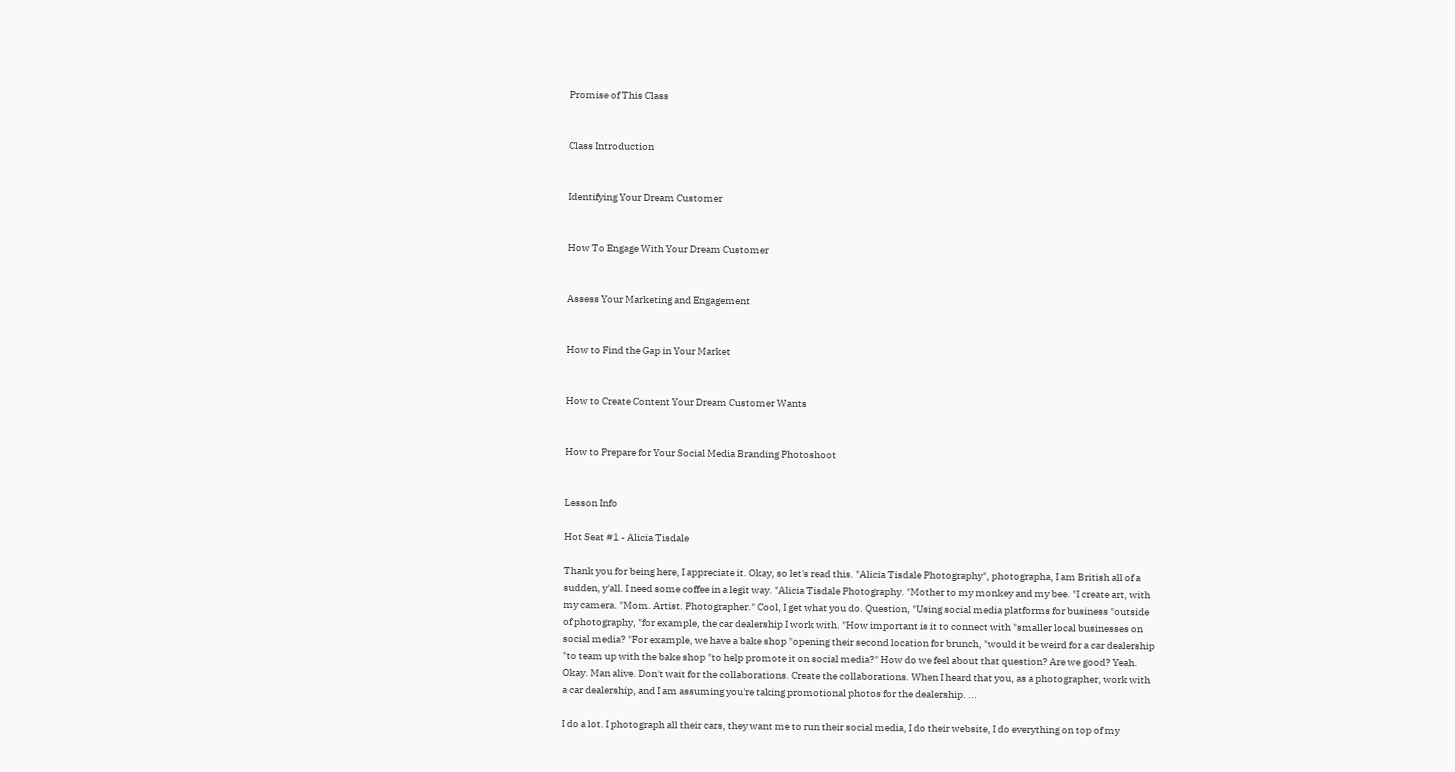Promise of This Class


Class Introduction


Identifying Your Dream Customer


How To Engage With Your Dream Customer


Assess Your Marketing and Engagement


How to Find the Gap in Your Market


How to Create Content Your Dream Customer Wants


How to Prepare for Your Social Media Branding Photoshoot


Lesson Info

Hot Seat #1 - Alicia Tisdale

Thank you for being here, I appreciate it. Okay, so let's read this. "Alicia Tisdale Photography", photographa, I am British all of a sudden, y'all. I need some coffee in a legit way. "Alicia Tisdale Photography. "Mother to my monkey and my bee. "I create art, with my camera. "Mom. Artist. Photographer." Cool, I get what you do. Question, "Using social media platforms for business "outside of photography, "for example, the car dealership I work with. "How important is it to connect with "smaller local businesses on social media? "For example, we have a bake shop "opening their second location for brunch, "would it be weird for a car dealership "to team up with the bake shop "to help promote it on social media?" How do we feel about that question? Are we good? Yeah. Okay. Man alive. Don't wait for the collaborations. Create the collaborations. When I heard that you, as a photographer, work with a car dealership, and I am assuming you're taking promotional photos for the dealership. ...

I do a lot. I photograph all their cars, they want me to run their social media, I do their website, I do everything on top of my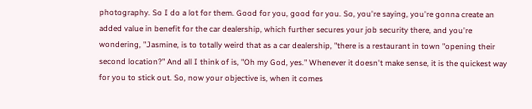photography. So I do a lot for them. Good for you, good for you. So, you're saying, you're gonna create an added value in benefit for the car dealership, which further secures your job security there, and you're wondering, "Jasmine, is to totally weird that as a car dealership, "there is a restaurant in town "opening their second location?" And all I think of is, "Oh my God, yes." Whenever it doesn't make sense, it is the quickest way for you to stick out. So, now your objective is, when it comes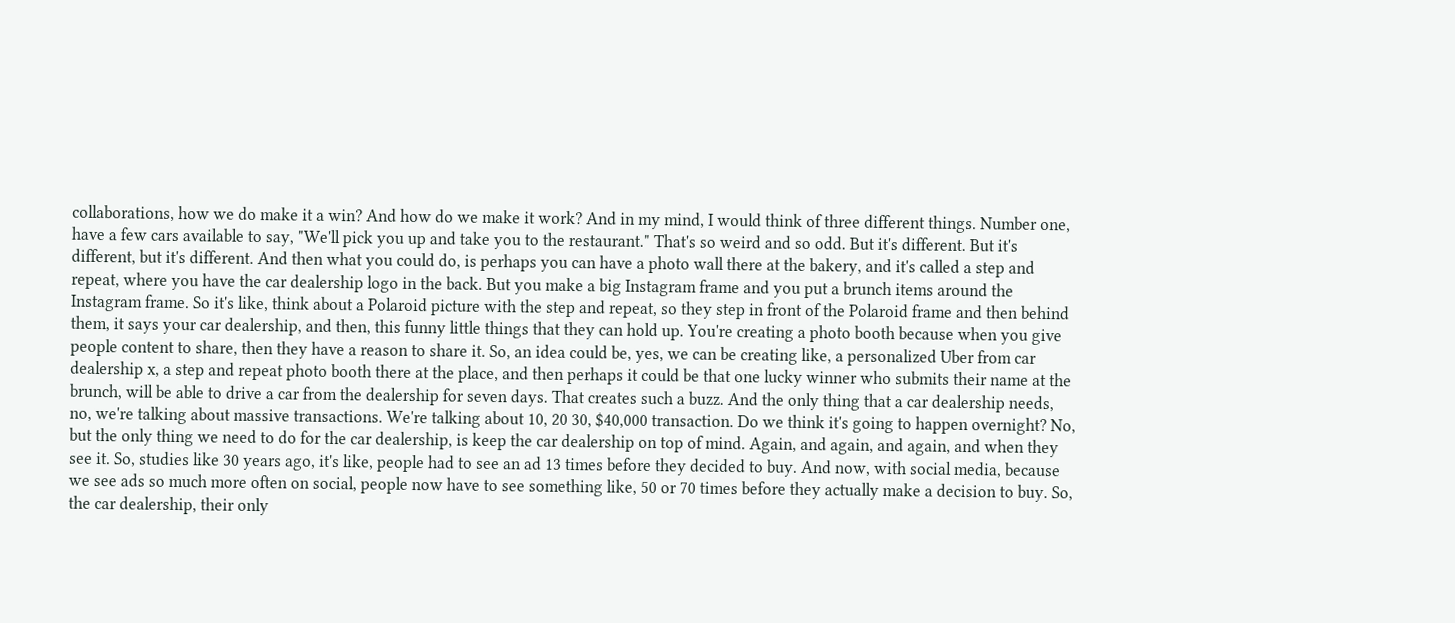collaborations, how we do make it a win? And how do we make it work? And in my mind, I would think of three different things. Number one, have a few cars available to say, "We'll pick you up and take you to the restaurant." That's so weird and so odd. But it's different. But it's different, but it's different. And then what you could do, is perhaps you can have a photo wall there at the bakery, and it's called a step and repeat, where you have the car dealership logo in the back. But you make a big Instagram frame and you put a brunch items around the Instagram frame. So it's like, think about a Polaroid picture with the step and repeat, so they step in front of the Polaroid frame and then behind them, it says your car dealership, and then, this funny little things that they can hold up. You're creating a photo booth because when you give people content to share, then they have a reason to share it. So, an idea could be, yes, we can be creating like, a personalized Uber from car dealership x, a step and repeat photo booth there at the place, and then perhaps it could be that one lucky winner who submits their name at the brunch, will be able to drive a car from the dealership for seven days. That creates such a buzz. And the only thing that a car dealership needs, no, we're talking about massive transactions. We're talking about 10, 20 30, $40,000 transaction. Do we think it's going to happen overnight? No, but the only thing we need to do for the car dealership, is keep the car dealership on top of mind. Again, and again, and again, and when they see it. So, studies like 30 years ago, it's like, people had to see an ad 13 times before they decided to buy. And now, with social media, because we see ads so much more often on social, people now have to see something like, 50 or 70 times before they actually make a decision to buy. So, the car dealership, their only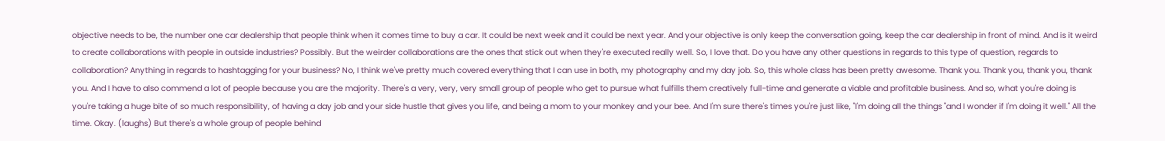objective needs to be, the number one car dealership that people think when it comes time to buy a car. It could be next week and it could be next year. And your objective is only keep the conversation going, keep the car dealership in front of mind. And is it weird to create collaborations with people in outside industries? Possibly. But the weirder collaborations are the ones that stick out when they're executed really well. So, I love that. Do you have any other questions in regards to this type of question, regards to collaboration? Anything in regards to hashtagging for your business? No, I think we've pretty much covered everything that I can use in both, my photography and my day job. So, this whole class has been pretty awesome. Thank you. Thank you, thank you, thank you. And I have to also commend a lot of people because you are the majority. There's a very, very, very small group of people who get to pursue what fulfills them creatively full-time and generate a viable and profitable business. And so, what you're doing is you're taking a huge bite of so much responsibility, of having a day job and your side hustle that gives you life, and being a mom to your monkey and your bee. And I'm sure there's times you're just like, "I'm doing all the things "and I wonder if I'm doing it well." All the time. Okay. (laughs) But there's a whole group of people behind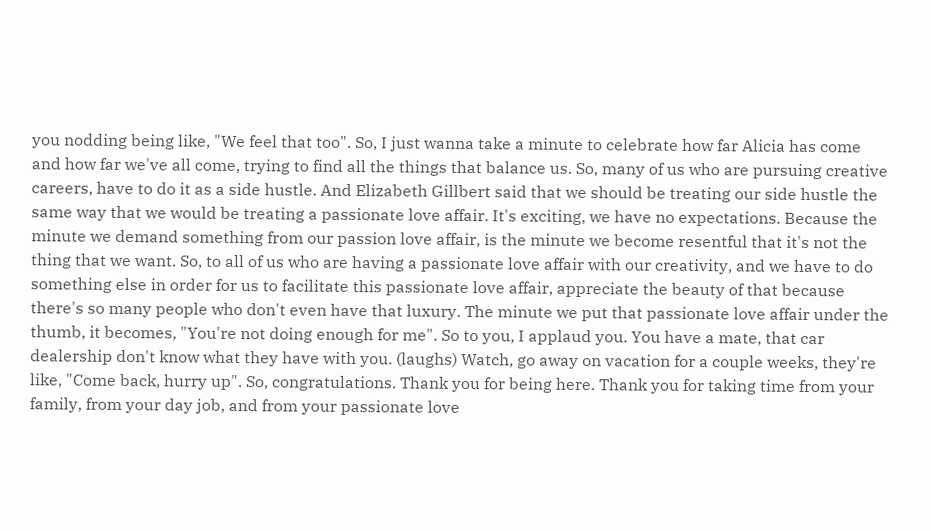you nodding being like, "We feel that too". So, I just wanna take a minute to celebrate how far Alicia has come and how far we've all come, trying to find all the things that balance us. So, many of us who are pursuing creative careers, have to do it as a side hustle. And Elizabeth Gillbert said that we should be treating our side hustle the same way that we would be treating a passionate love affair. It's exciting, we have no expectations. Because the minute we demand something from our passion love affair, is the minute we become resentful that it's not the thing that we want. So, to all of us who are having a passionate love affair with our creativity, and we have to do something else in order for us to facilitate this passionate love affair, appreciate the beauty of that because there's so many people who don't even have that luxury. The minute we put that passionate love affair under the thumb, it becomes, "You're not doing enough for me". So to you, I applaud you. You have a mate, that car dealership don't know what they have with you. (laughs) Watch, go away on vacation for a couple weeks, they're like, "Come back, hurry up". So, congratulations. Thank you for being here. Thank you for taking time from your family, from your day job, and from your passionate love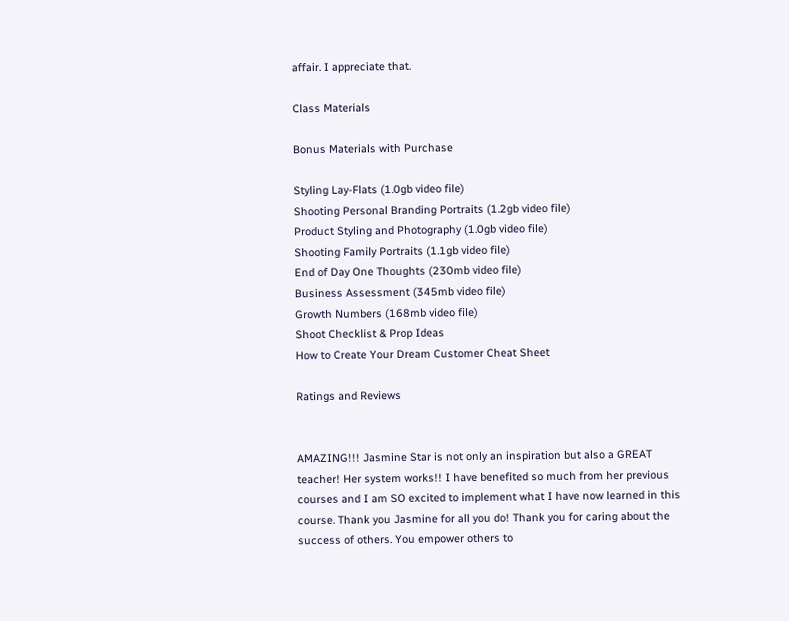affair. I appreciate that.

Class Materials

Bonus Materials with Purchase

Styling Lay-Flats (1.0gb video file)
Shooting Personal Branding Portraits (1.2gb video file)
Product Styling and Photography (1.0gb video file)
Shooting Family Portraits (1.1gb video file)
End of Day One Thoughts (230mb video file)
Business Assessment (345mb video file)
Growth Numbers (168mb video file)
Shoot Checklist & Prop Ideas
How to Create Your Dream Customer Cheat Sheet

Ratings and Reviews


AMAZING!!! Jasmine Star is not only an inspiration but also a GREAT teacher! Her system works!! I have benefited so much from her previous courses and I am SO excited to implement what I have now learned in this course. Thank you Jasmine for all you do! Thank you for caring about the success of others. You empower others to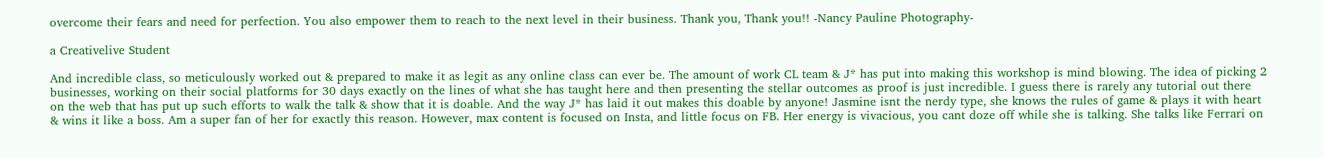overcome their fears and need for perfection. You also empower them to reach to the next level in their business. Thank you, Thank you!! -Nancy Pauline Photography-

a Creativelive Student

And incredible class, so meticulously worked out & prepared to make it as legit as any online class can ever be. The amount of work CL team & J* has put into making this workshop is mind blowing. The idea of picking 2 businesses, working on their social platforms for 30 days exactly on the lines of what she has taught here and then presenting the stellar outcomes as proof is just incredible. I guess there is rarely any tutorial out there on the web that has put up such efforts to walk the talk & show that it is doable. And the way J* has laid it out makes this doable by anyone! Jasmine isnt the nerdy type, she knows the rules of game & plays it with heart & wins it like a boss. Am a super fan of her for exactly this reason. However, max content is focused on Insta, and little focus on FB. Her energy is vivacious, you cant doze off while she is talking. She talks like Ferrari on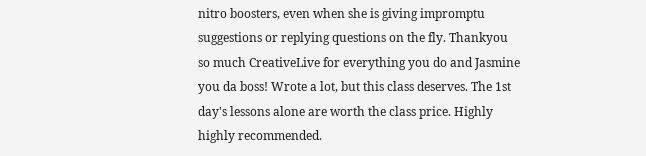nitro boosters, even when she is giving impromptu suggestions or replying questions on the fly. Thankyou so much CreativeLive for everything you do and Jasmine you da boss! Wrote a lot, but this class deserves. The 1st day's lessons alone are worth the class price. Highly highly recommended.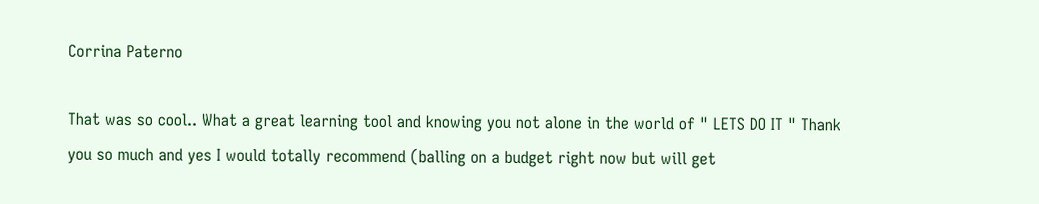Corrina Paterno

That was so cool.. What a great learning tool and knowing you not alone in the world of " LETS DO IT " Thank you so much and yes I would totally recommend (balling on a budget right now but will get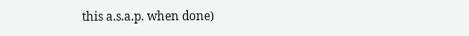this a.s.a.p. when done)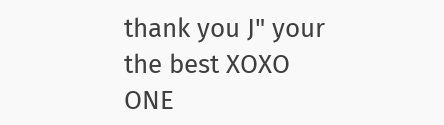thank you J" your the best XOXO ONE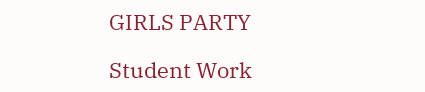GIRLS PARTY

Student Work